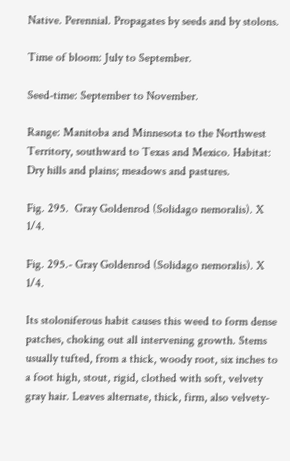Native. Perennial. Propagates by seeds and by stolons.

Time of bloom: July to September.

Seed-time: September to November.

Range: Manitoba and Minnesota to the Northwest Territory, southward to Texas and Mexico. Habitat: Dry hills and plains; meadows and pastures.

Fig. 295.  Gray Goldenrod (Solidago nemoralis). X 1/4.

Fig. 295.- Gray Goldenrod (Solidago nemoralis). X 1/4.

Its stoloniferous habit causes this weed to form dense patches, choking out all intervening growth. Stems usually tufted, from a thick, woody root, six inches to a foot high, stout, rigid, clothed with soft, velvety gray hair. Leaves alternate, thick, firm, also velvety-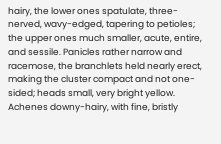hairy, the lower ones spatulate, three-nerved, wavy-edged, tapering to petioles; the upper ones much smaller, acute, entire, and sessile. Panicles rather narrow and racemose, the branchlets held nearly erect, making the cluster compact and not one-sided; heads small, very bright yellow. Achenes downy-hairy, with fine, bristly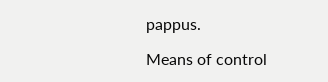pappus.

Means of control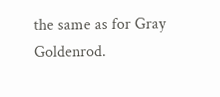the same as for Gray Goldenrod.